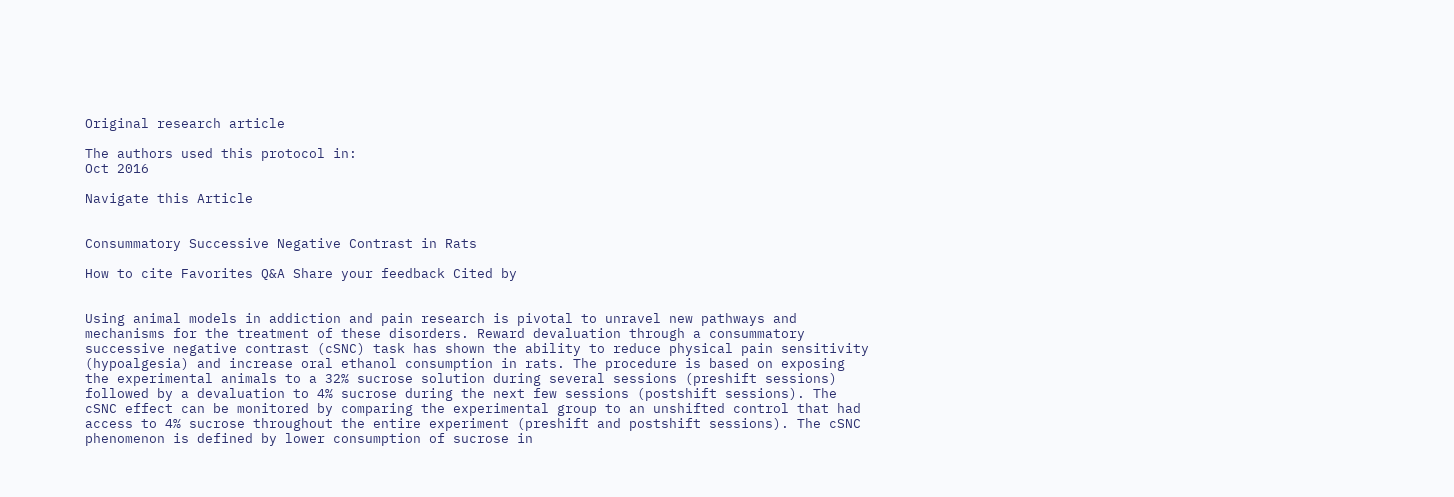Original research article

The authors used this protocol in:
Oct 2016

Navigate this Article


Consummatory Successive Negative Contrast in Rats

How to cite Favorites Q&A Share your feedback Cited by


Using animal models in addiction and pain research is pivotal to unravel new pathways and mechanisms for the treatment of these disorders. Reward devaluation through a consummatory successive negative contrast (cSNC) task has shown the ability to reduce physical pain sensitivity (hypoalgesia) and increase oral ethanol consumption in rats. The procedure is based on exposing the experimental animals to a 32% sucrose solution during several sessions (preshift sessions) followed by a devaluation to 4% sucrose during the next few sessions (postshift sessions). The cSNC effect can be monitored by comparing the experimental group to an unshifted control that had access to 4% sucrose throughout the entire experiment (preshift and postshift sessions). The cSNC phenomenon is defined by lower consumption of sucrose in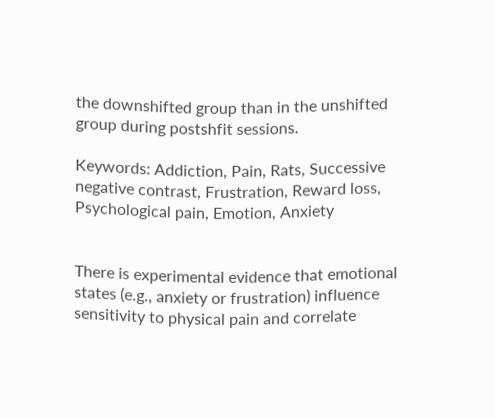the downshifted group than in the unshifted group during postshfit sessions.

Keywords: Addiction, Pain, Rats, Successive negative contrast, Frustration, Reward loss, Psychological pain, Emotion, Anxiety


There is experimental evidence that emotional states (e.g., anxiety or frustration) influence sensitivity to physical pain and correlate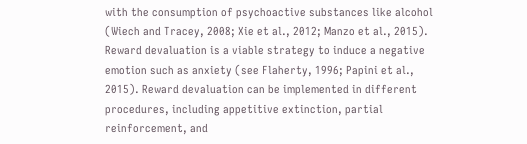with the consumption of psychoactive substances like alcohol (Wiech and Tracey, 2008; Xie et al., 2012; Manzo et al., 2015). Reward devaluation is a viable strategy to induce a negative emotion such as anxiety (see Flaherty, 1996; Papini et al., 2015). Reward devaluation can be implemented in different procedures, including appetitive extinction, partial reinforcement, and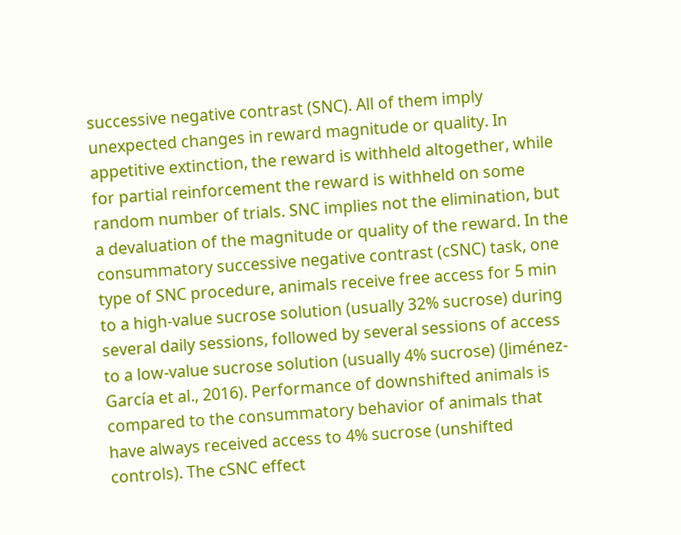successive negative contrast (SNC). All of them imply unexpected changes in reward magnitude or quality. In appetitive extinction, the reward is withheld altogether, while for partial reinforcement the reward is withheld on some random number of trials. SNC implies not the elimination, but a devaluation of the magnitude or quality of the reward. In the consummatory successive negative contrast (cSNC) task, one type of SNC procedure, animals receive free access for 5 min to a high-value sucrose solution (usually 32% sucrose) during several daily sessions, followed by several sessions of access to a low-value sucrose solution (usually 4% sucrose) (Jiménez-García et al., 2016). Performance of downshifted animals is compared to the consummatory behavior of animals that have always received access to 4% sucrose (unshifted controls). The cSNC effect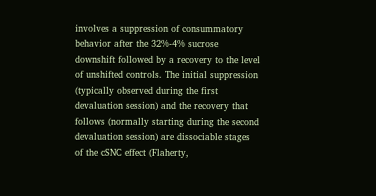involves a suppression of consummatory behavior after the 32%-4% sucrose downshift followed by a recovery to the level of unshifted controls. The initial suppression (typically observed during the first devaluation session) and the recovery that follows (normally starting during the second devaluation session) are dissociable stages of the cSNC effect (Flaherty,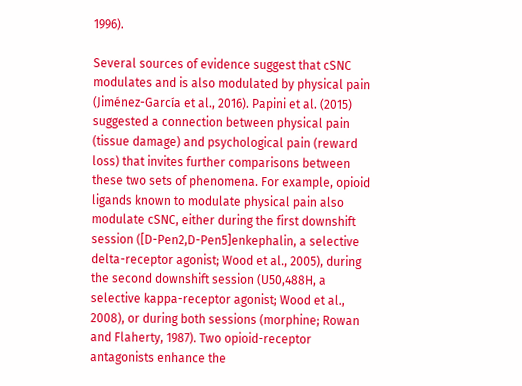1996).

Several sources of evidence suggest that cSNC modulates and is also modulated by physical pain (Jiménez-García et al., 2016). Papini et al. (2015) suggested a connection between physical pain (tissue damage) and psychological pain (reward loss) that invites further comparisons between these two sets of phenomena. For example, opioid ligands known to modulate physical pain also modulate cSNC, either during the first downshift session ([D-Pen2,D-Pen5]enkephalin, a selective delta-receptor agonist; Wood et al., 2005), during the second downshift session (U50,488H, a selective kappa-receptor agonist; Wood et al., 2008), or during both sessions (morphine; Rowan and Flaherty, 1987). Two opioid-receptor antagonists enhance the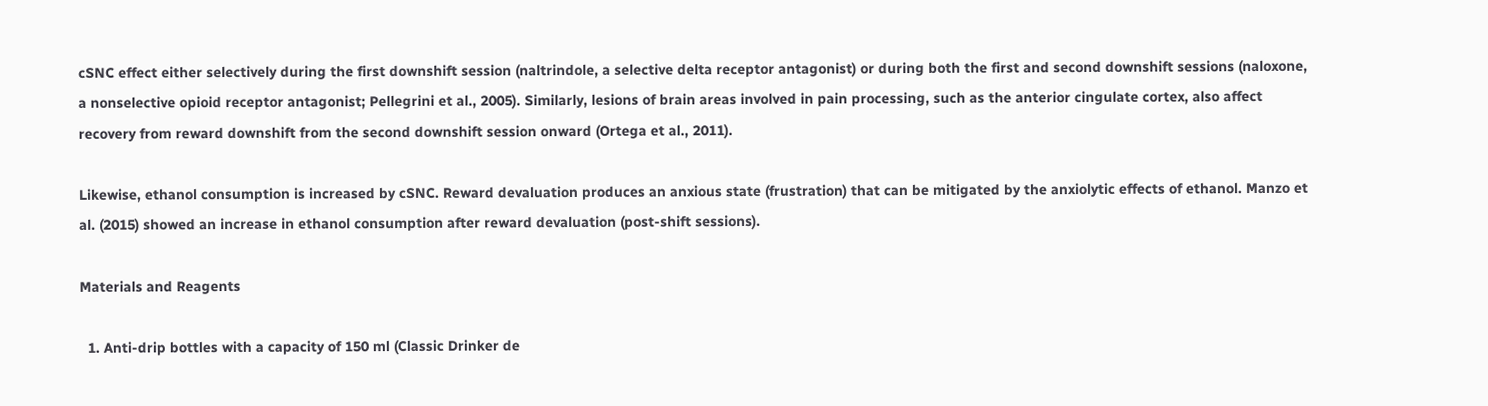cSNC effect either selectively during the first downshift session (naltrindole, a selective delta receptor antagonist) or during both the first and second downshift sessions (naloxone, a nonselective opioid receptor antagonist; Pellegrini et al., 2005). Similarly, lesions of brain areas involved in pain processing, such as the anterior cingulate cortex, also affect recovery from reward downshift from the second downshift session onward (Ortega et al., 2011).

Likewise, ethanol consumption is increased by cSNC. Reward devaluation produces an anxious state (frustration) that can be mitigated by the anxiolytic effects of ethanol. Manzo et al. (2015) showed an increase in ethanol consumption after reward devaluation (post-shift sessions).

Materials and Reagents

  1. Anti-drip bottles with a capacity of 150 ml (Classic Drinker de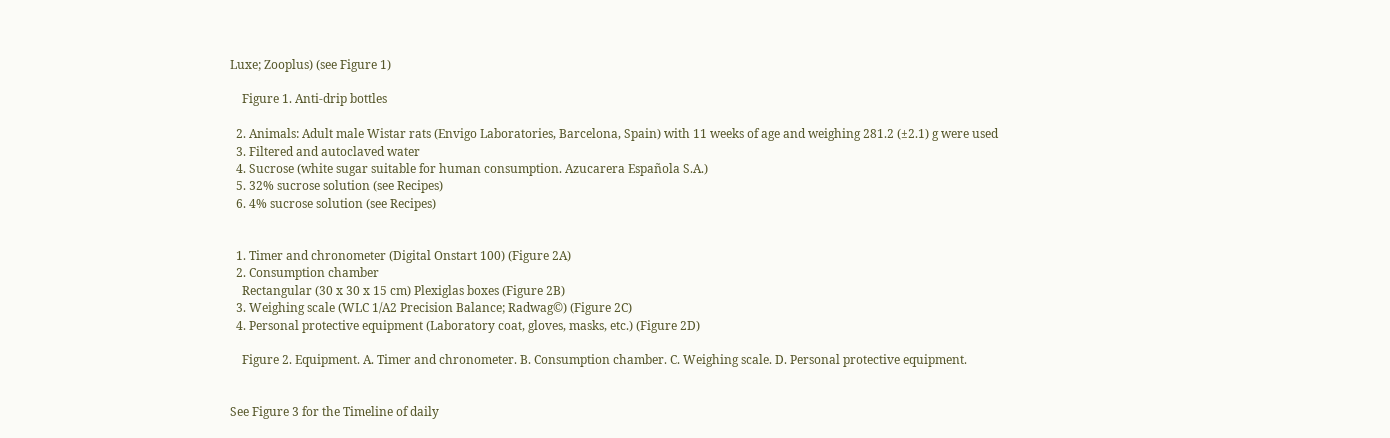Luxe; Zooplus) (see Figure 1)

    Figure 1. Anti-drip bottles

  2. Animals: Adult male Wistar rats (Envigo Laboratories, Barcelona, Spain) with 11 weeks of age and weighing 281.2 (±2.1) g were used
  3. Filtered and autoclaved water
  4. Sucrose (white sugar suitable for human consumption. Azucarera Española S.A.)
  5. 32% sucrose solution (see Recipes)
  6. 4% sucrose solution (see Recipes)


  1. Timer and chronometer (Digital Onstart 100) (Figure 2A)
  2. Consumption chamber
    Rectangular (30 x 30 x 15 cm) Plexiglas boxes (Figure 2B)
  3. Weighing scale (WLC 1/A2 Precision Balance; Radwag©) (Figure 2C)
  4. Personal protective equipment (Laboratory coat, gloves, masks, etc.) (Figure 2D)

    Figure 2. Equipment. A. Timer and chronometer. B. Consumption chamber. C. Weighing scale. D. Personal protective equipment.


See Figure 3 for the Timeline of daily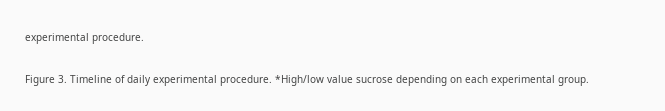experimental procedure.

Figure 3. Timeline of daily experimental procedure. *High/low value sucrose depending on each experimental group.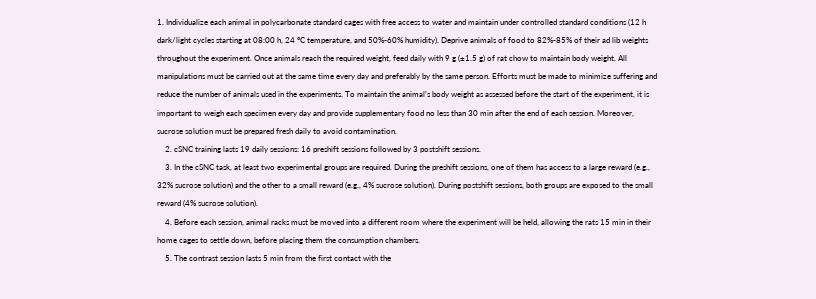1. Individualize each animal in polycarbonate standard cages with free access to water and maintain under controlled standard conditions (12 h dark/light cycles starting at 08:00 h, 24 °C temperature, and 50%-60% humidity). Deprive animals of food to 82%-85% of their ad lib weights throughout the experiment. Once animals reach the required weight, feed daily with 9 g (±1.5 g) of rat chow to maintain body weight. All manipulations must be carried out at the same time every day and preferably by the same person. Efforts must be made to minimize suffering and reduce the number of animals used in the experiments. To maintain the animal’s body weight as assessed before the start of the experiment, it is important to weigh each specimen every day and provide supplementary food no less than 30 min after the end of each session. Moreover, sucrose solution must be prepared fresh daily to avoid contamination.
    2. cSNC training lasts 19 daily sessions: 16 preshift sessions followed by 3 postshift sessions.
    3. In the cSNC task, at least two experimental groups are required. During the preshift sessions, one of them has access to a large reward (e.g., 32% sucrose solution) and the other to a small reward (e.g., 4% sucrose solution). During postshift sessions, both groups are exposed to the small reward (4% sucrose solution).
    4. Before each session, animal racks must be moved into a different room where the experiment will be held, allowing the rats 15 min in their home cages to settle down, before placing them the consumption chambers.
    5. The contrast session lasts 5 min from the first contact with the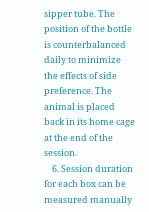sipper tube. The position of the bottle is counterbalanced daily to minimize the effects of side preference. The animal is placed back in its home cage at the end of the session.
    6. Session duration for each box can be measured manually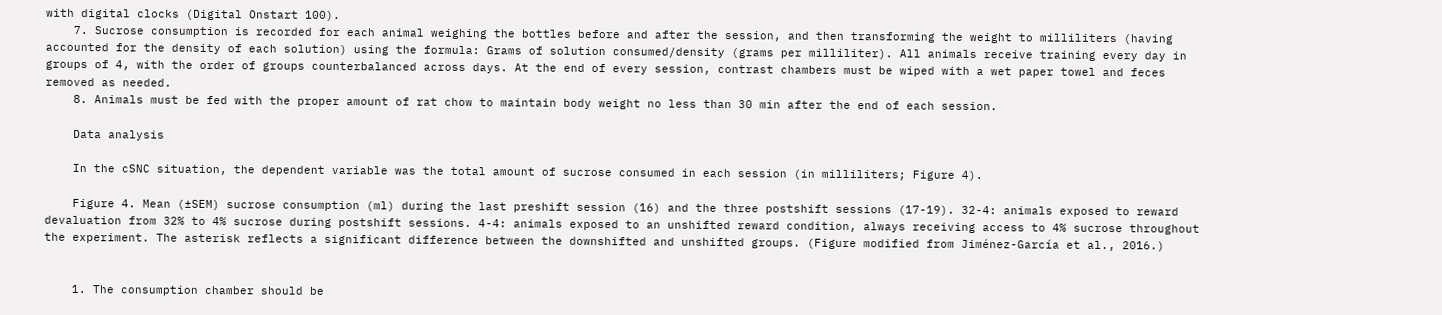with digital clocks (Digital Onstart 100).
    7. Sucrose consumption is recorded for each animal weighing the bottles before and after the session, and then transforming the weight to milliliters (having accounted for the density of each solution) using the formula: Grams of solution consumed/density (grams per milliliter). All animals receive training every day in groups of 4, with the order of groups counterbalanced across days. At the end of every session, contrast chambers must be wiped with a wet paper towel and feces removed as needed.
    8. Animals must be fed with the proper amount of rat chow to maintain body weight no less than 30 min after the end of each session.

    Data analysis

    In the cSNC situation, the dependent variable was the total amount of sucrose consumed in each session (in milliliters; Figure 4).

    Figure 4. Mean (±SEM) sucrose consumption (ml) during the last preshift session (16) and the three postshift sessions (17-19). 32-4: animals exposed to reward devaluation from 32% to 4% sucrose during postshift sessions. 4-4: animals exposed to an unshifted reward condition, always receiving access to 4% sucrose throughout the experiment. The asterisk reflects a significant difference between the downshifted and unshifted groups. (Figure modified from Jiménez-García et al., 2016.)


    1. The consumption chamber should be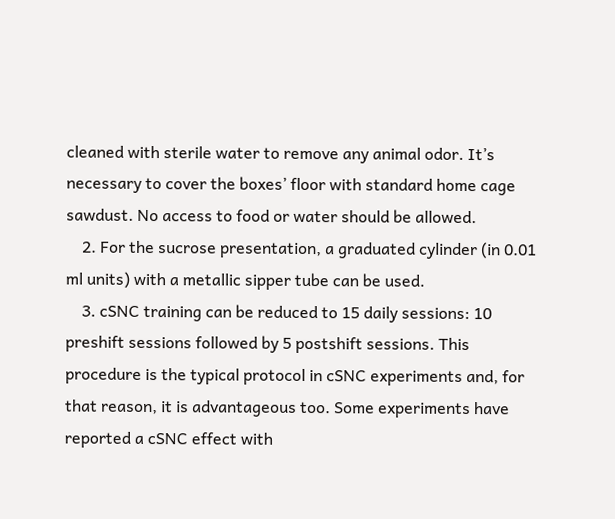cleaned with sterile water to remove any animal odor. It’s necessary to cover the boxes’ floor with standard home cage sawdust. No access to food or water should be allowed.
    2. For the sucrose presentation, a graduated cylinder (in 0.01 ml units) with a metallic sipper tube can be used.
    3. cSNC training can be reduced to 15 daily sessions: 10 preshift sessions followed by 5 postshift sessions. This procedure is the typical protocol in cSNC experiments and, for that reason, it is advantageous too. Some experiments have reported a cSNC effect with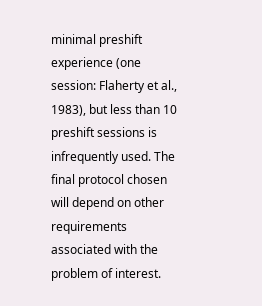minimal preshift experience (one session: Flaherty et al., 1983), but less than 10 preshift sessions is infrequently used. The final protocol chosen will depend on other requirements associated with the problem of interest.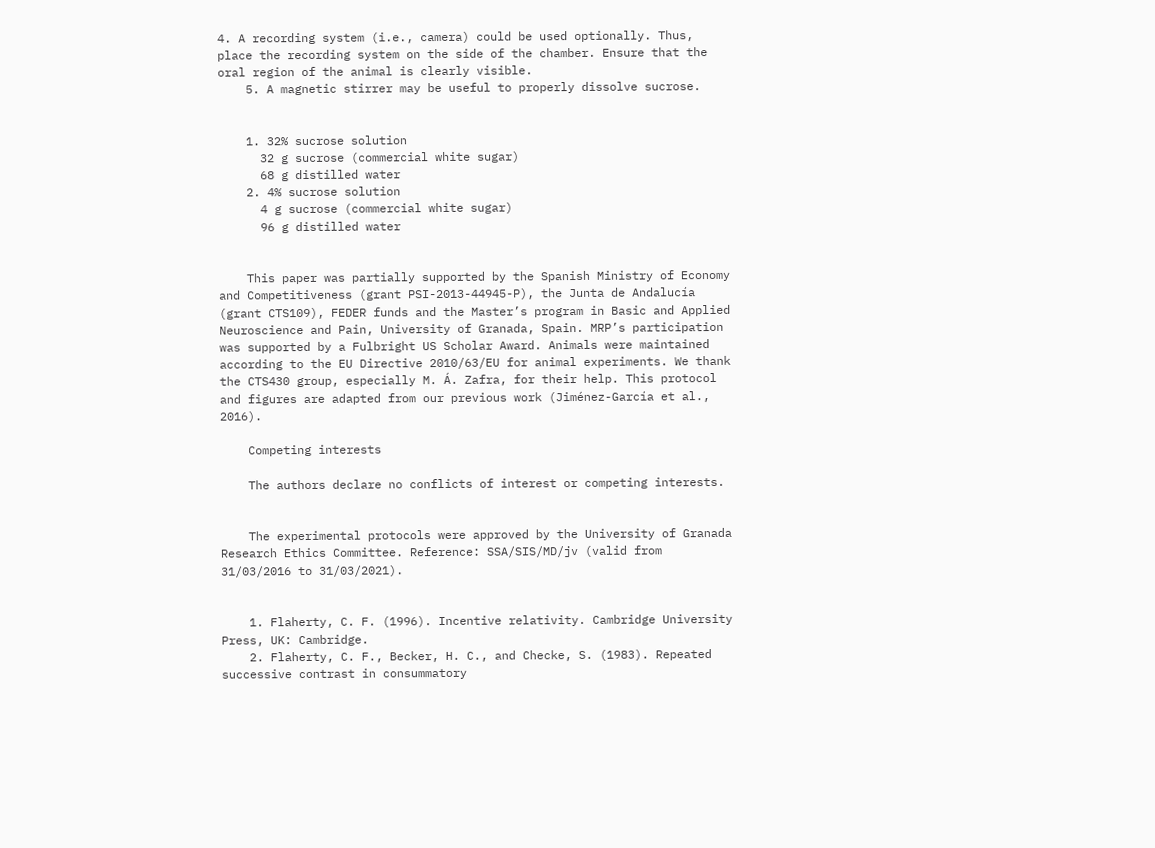4. A recording system (i.e., camera) could be used optionally. Thus, place the recording system on the side of the chamber. Ensure that the oral region of the animal is clearly visible.
    5. A magnetic stirrer may be useful to properly dissolve sucrose.


    1. 32% sucrose solution
      32 g sucrose (commercial white sugar)
      68 g distilled water
    2. 4% sucrose solution
      4 g sucrose (commercial white sugar)
      96 g distilled water


    This paper was partially supported by the Spanish Ministry of Economy and Competitiveness (grant PSI-2013-44945-P), the Junta de Andalucía (grant CTS109), FEDER funds and the Master’s program in Basic and Applied Neuroscience and Pain, University of Granada, Spain. MRP’s participation was supported by a Fulbright US Scholar Award. Animals were maintained according to the EU Directive 2010/63/EU for animal experiments. We thank the CTS430 group, especially M. Á. Zafra, for their help. This protocol and figures are adapted from our previous work (Jiménez-García et al., 2016).

    Competing interests

    The authors declare no conflicts of interest or competing interests.


    The experimental protocols were approved by the University of Granada Research Ethics Committee. Reference: SSA/SIS/MD/jv (valid from 31/03/2016 to 31/03/2021).


    1. Flaherty, C. F. (1996). Incentive relativity. Cambridge University Press, UK: Cambridge.
    2. Flaherty, C. F., Becker, H. C., and Checke, S. (1983). Repeated successive contrast in consummatory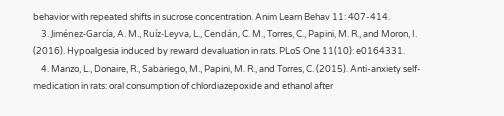behavior with repeated shifts in sucrose concentration. Anim Learn Behav 11: 407-414.
    3. Jiménez-García, A. M., Ruíz-Leyva, L., Cendán, C. M., Torres, C., Papini, M. R., and Moron, I. (2016). Hypoalgesia induced by reward devaluation in rats. PLoS One 11(10): e0164331.
    4. Manzo, L., Donaire, R., Sabariego, M., Papini, M. R., and Torres, C. (2015). Anti-anxiety self-medication in rats: oral consumption of chlordiazepoxide and ethanol after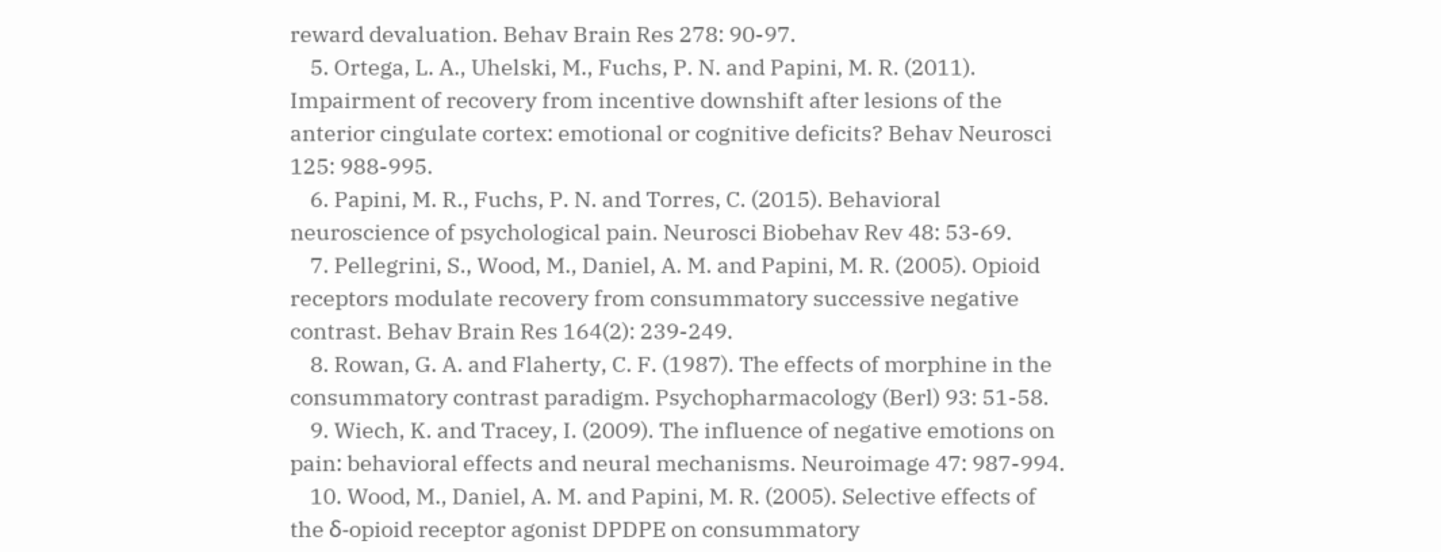reward devaluation. Behav Brain Res 278: 90-97.
    5. Ortega, L. A., Uhelski, M., Fuchs, P. N. and Papini, M. R. (2011). Impairment of recovery from incentive downshift after lesions of the anterior cingulate cortex: emotional or cognitive deficits? Behav Neurosci 125: 988-995.
    6. Papini, M. R., Fuchs, P. N. and Torres, C. (2015). Behavioral neuroscience of psychological pain. Neurosci Biobehav Rev 48: 53-69.
    7. Pellegrini, S., Wood, M., Daniel, A. M. and Papini, M. R. (2005). Opioid receptors modulate recovery from consummatory successive negative contrast. Behav Brain Res 164(2): 239-249.
    8. Rowan, G. A. and Flaherty, C. F. (1987). The effects of morphine in the consummatory contrast paradigm. Psychopharmacology (Berl) 93: 51-58.
    9. Wiech, K. and Tracey, I. (2009). The influence of negative emotions on pain: behavioral effects and neural mechanisms. Neuroimage 47: 987-994.
    10. Wood, M., Daniel, A. M. and Papini, M. R. (2005). Selective effects of the δ-opioid receptor agonist DPDPE on consummatory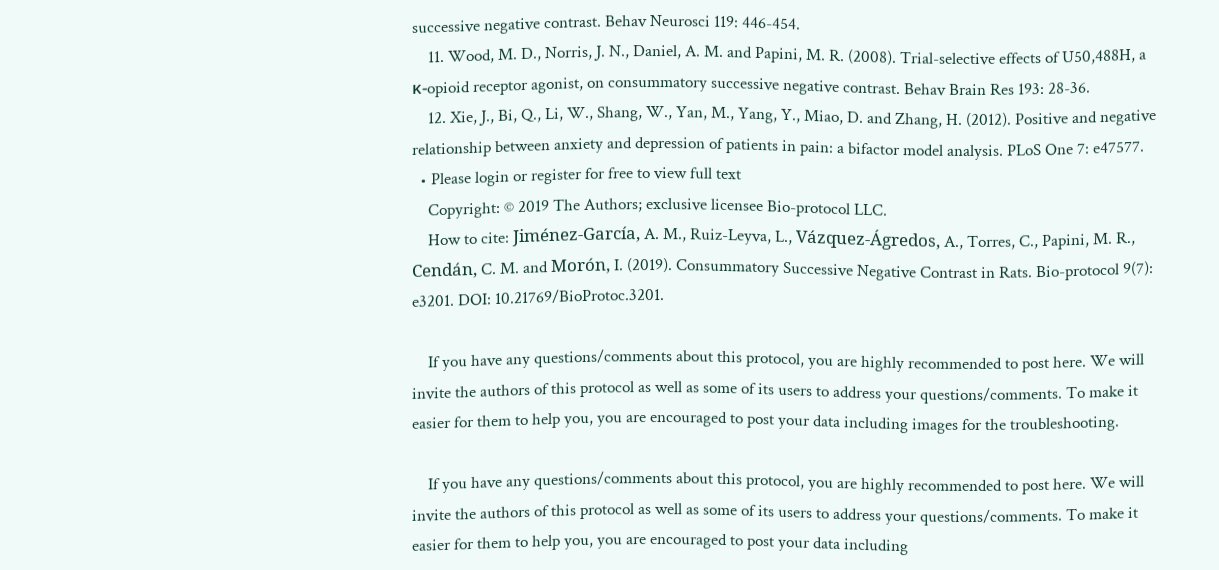successive negative contrast. Behav Neurosci 119: 446-454.
    11. Wood, M. D., Norris, J. N., Daniel, A. M. and Papini, M. R. (2008). Trial-selective effects of U50,488H, a κ-opioid receptor agonist, on consummatory successive negative contrast. Behav Brain Res 193: 28-36.
    12. Xie, J., Bi, Q., Li, W., Shang, W., Yan, M., Yang, Y., Miao, D. and Zhang, H. (2012). Positive and negative relationship between anxiety and depression of patients in pain: a bifactor model analysis. PLoS One 7: e47577.
  • Please login or register for free to view full text
    Copyright: © 2019 The Authors; exclusive licensee Bio-protocol LLC.
    How to cite: Jiménez-García, A. M., Ruiz-Leyva, L., Vázquez-Ágredos, A., Torres, C., Papini, M. R., Cendán, C. M. and Morón, I. (2019). Consummatory Successive Negative Contrast in Rats. Bio-protocol 9(7): e3201. DOI: 10.21769/BioProtoc.3201.

    If you have any questions/comments about this protocol, you are highly recommended to post here. We will invite the authors of this protocol as well as some of its users to address your questions/comments. To make it easier for them to help you, you are encouraged to post your data including images for the troubleshooting.

    If you have any questions/comments about this protocol, you are highly recommended to post here. We will invite the authors of this protocol as well as some of its users to address your questions/comments. To make it easier for them to help you, you are encouraged to post your data including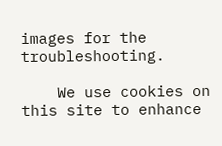images for the troubleshooting.

    We use cookies on this site to enhance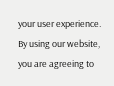your user experience. By using our website, you are agreeing to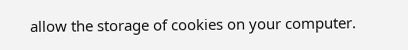allow the storage of cookies on your computer.